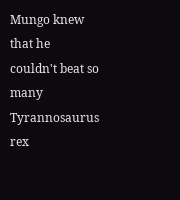Mungo knew that he couldn't beat so many Tyrannosaurus rex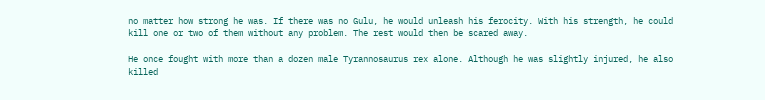no matter how strong he was. If there was no Gulu, he would unleash his ferocity. With his strength, he could kill one or two of them without any problem. The rest would then be scared away.

He once fought with more than a dozen male Tyrannosaurus rex alone. Although he was slightly injured, he also killed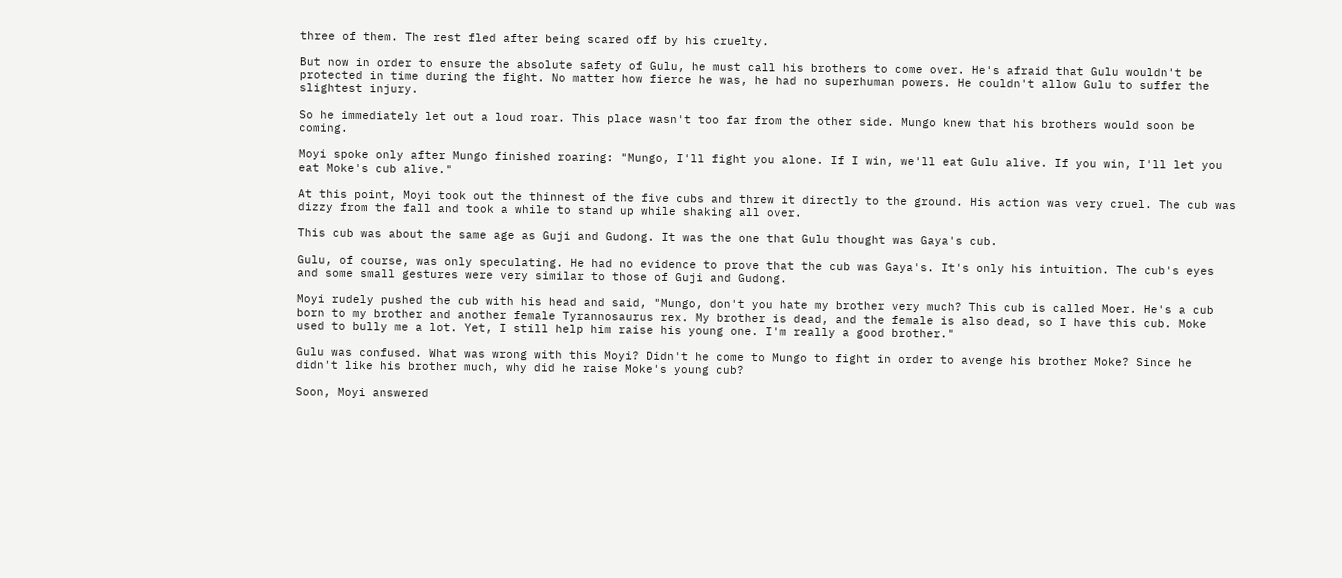three of them. The rest fled after being scared off by his cruelty.

But now in order to ensure the absolute safety of Gulu, he must call his brothers to come over. He's afraid that Gulu wouldn't be protected in time during the fight. No matter how fierce he was, he had no superhuman powers. He couldn't allow Gulu to suffer the slightest injury.

So he immediately let out a loud roar. This place wasn't too far from the other side. Mungo knew that his brothers would soon be coming.

Moyi spoke only after Mungo finished roaring: "Mungo, I'll fight you alone. If I win, we'll eat Gulu alive. If you win, I'll let you eat Moke's cub alive."

At this point, Moyi took out the thinnest of the five cubs and threw it directly to the ground. His action was very cruel. The cub was dizzy from the fall and took a while to stand up while shaking all over.

This cub was about the same age as Guji and Gudong. It was the one that Gulu thought was Gaya's cub.

Gulu, of course, was only speculating. He had no evidence to prove that the cub was Gaya's. It's only his intuition. The cub's eyes and some small gestures were very similar to those of Guji and Gudong.

Moyi rudely pushed the cub with his head and said, "Mungo, don't you hate my brother very much? This cub is called Moer. He's a cub born to my brother and another female Tyrannosaurus rex. My brother is dead, and the female is also dead, so I have this cub. Moke used to bully me a lot. Yet, I still help him raise his young one. I'm really a good brother."

Gulu was confused. What was wrong with this Moyi? Didn't he come to Mungo to fight in order to avenge his brother Moke? Since he didn't like his brother much, why did he raise Moke's young cub?

Soon, Moyi answered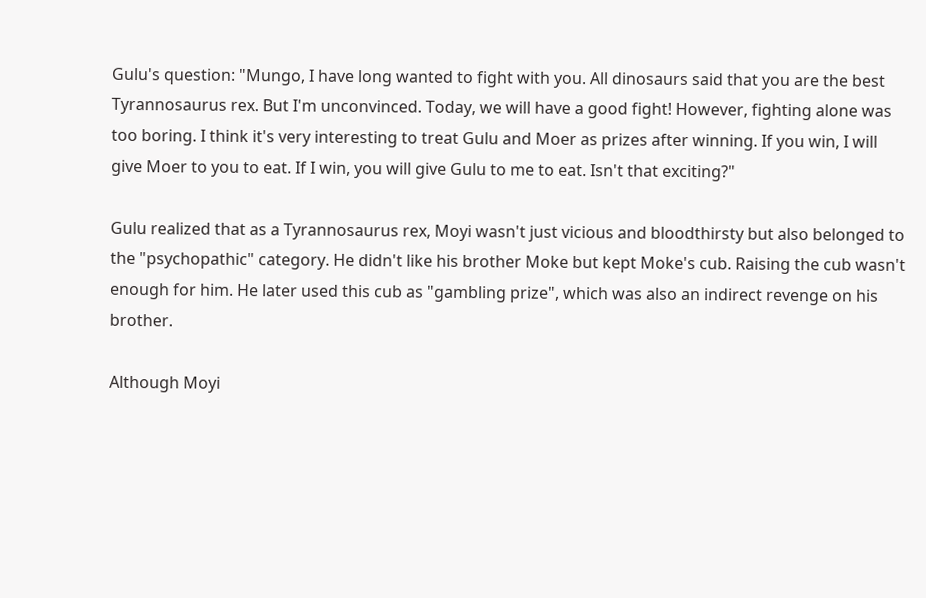Gulu's question: "Mungo, I have long wanted to fight with you. All dinosaurs said that you are the best Tyrannosaurus rex. But I'm unconvinced. Today, we will have a good fight! However, fighting alone was too boring. I think it's very interesting to treat Gulu and Moer as prizes after winning. If you win, I will give Moer to you to eat. If I win, you will give Gulu to me to eat. Isn't that exciting?"

Gulu realized that as a Tyrannosaurus rex, Moyi wasn't just vicious and bloodthirsty but also belonged to the "psychopathic" category. He didn't like his brother Moke but kept Moke's cub. Raising the cub wasn't enough for him. He later used this cub as "gambling prize", which was also an indirect revenge on his brother.

Although Moyi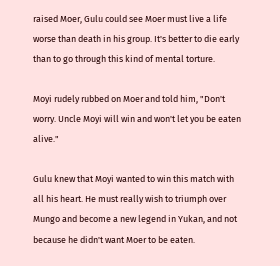raised Moer, Gulu could see Moer must live a life worse than death in his group. It's better to die early than to go through this kind of mental torture.

Moyi rudely rubbed on Moer and told him, "Don't worry. Uncle Moyi will win and won't let you be eaten alive."

Gulu knew that Moyi wanted to win this match with all his heart. He must really wish to triumph over Mungo and become a new legend in Yukan, and not because he didn't want Moer to be eaten.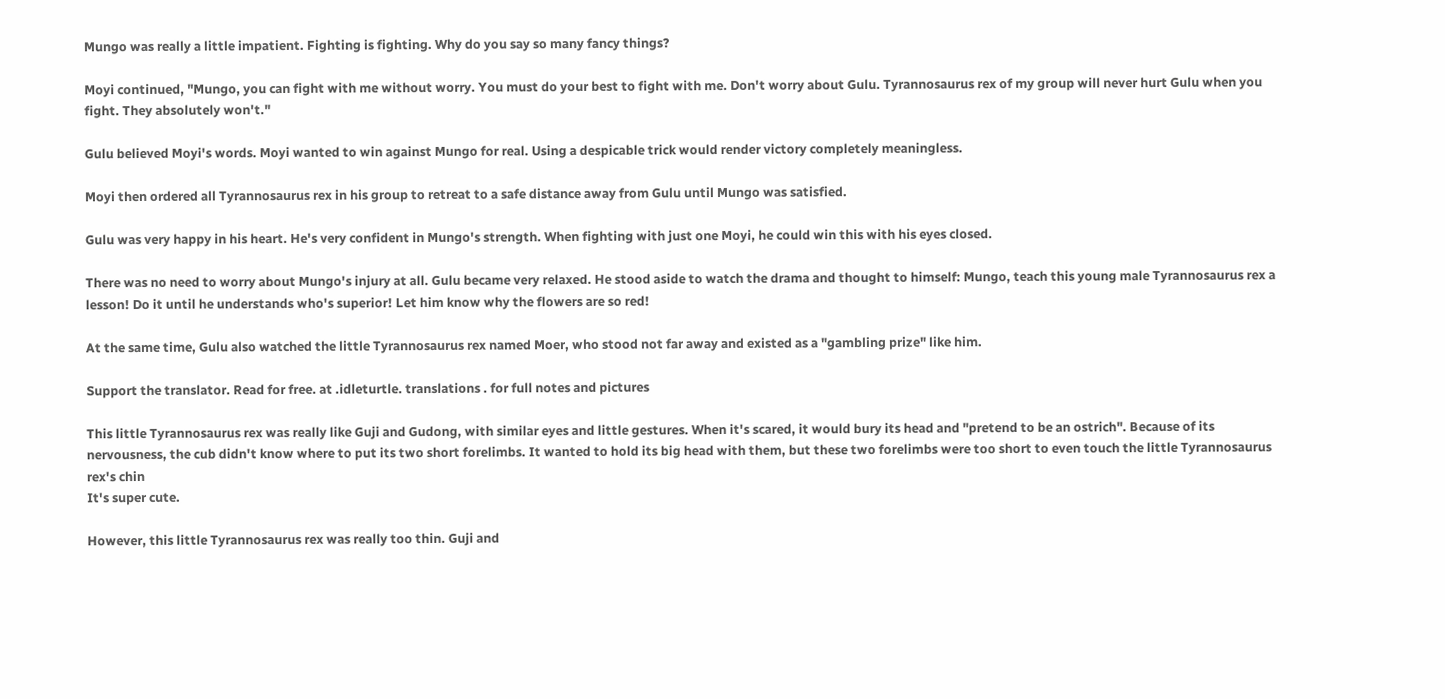Mungo was really a little impatient. Fighting is fighting. Why do you say so many fancy things?

Moyi continued, "Mungo, you can fight with me without worry. You must do your best to fight with me. Don't worry about Gulu. Tyrannosaurus rex of my group will never hurt Gulu when you fight. They absolutely won't."

Gulu believed Moyi's words. Moyi wanted to win against Mungo for real. Using a despicable trick would render victory completely meaningless.

Moyi then ordered all Tyrannosaurus rex in his group to retreat to a safe distance away from Gulu until Mungo was satisfied.

Gulu was very happy in his heart. He's very confident in Mungo's strength. When fighting with just one Moyi, he could win this with his eyes closed.

There was no need to worry about Mungo's injury at all. Gulu became very relaxed. He stood aside to watch the drama and thought to himself: Mungo, teach this young male Tyrannosaurus rex a lesson! Do it until he understands who's superior! Let him know why the flowers are so red!

At the same time, Gulu also watched the little Tyrannosaurus rex named Moer, who stood not far away and existed as a "gambling prize" like him.

Support the translator. Read for free. at .idleturtle. translations . for full notes and pictures

This little Tyrannosaurus rex was really like Guji and Gudong, with similar eyes and little gestures. When it's scared, it would bury its head and "pretend to be an ostrich". Because of its nervousness, the cub didn't know where to put its two short forelimbs. It wanted to hold its big head with them, but these two forelimbs were too short to even touch the little Tyrannosaurus rex's chin
It's super cute.

However, this little Tyrannosaurus rex was really too thin. Guji and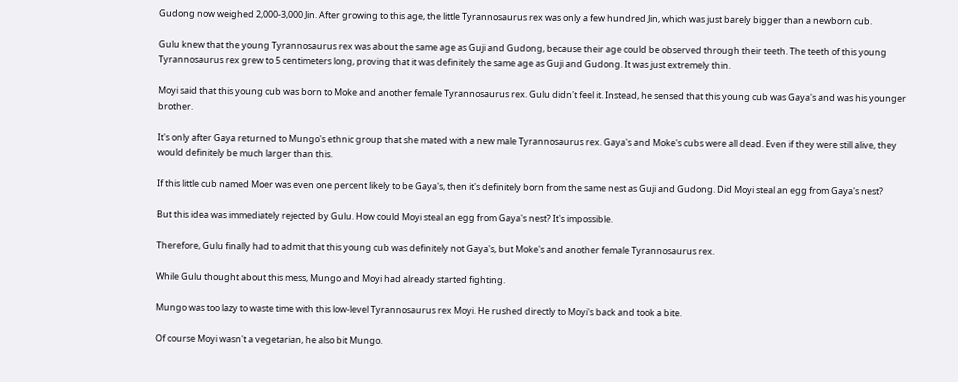Gudong now weighed 2,000-3,000 Jin. After growing to this age, the little Tyrannosaurus rex was only a few hundred Jin, which was just barely bigger than a newborn cub.

Gulu knew that the young Tyrannosaurus rex was about the same age as Guji and Gudong, because their age could be observed through their teeth. The teeth of this young Tyrannosaurus rex grew to 5 centimeters long, proving that it was definitely the same age as Guji and Gudong. It was just extremely thin.

Moyi said that this young cub was born to Moke and another female Tyrannosaurus rex. Gulu didn't feel it. Instead, he sensed that this young cub was Gaya's and was his younger brother.

It's only after Gaya returned to Mungo's ethnic group that she mated with a new male Tyrannosaurus rex. Gaya's and Moke's cubs were all dead. Even if they were still alive, they would definitely be much larger than this.

If this little cub named Moer was even one percent likely to be Gaya's, then it's definitely born from the same nest as Guji and Gudong. Did Moyi steal an egg from Gaya's nest?

But this idea was immediately rejected by Gulu. How could Moyi steal an egg from Gaya's nest? It's impossible.

Therefore, Gulu finally had to admit that this young cub was definitely not Gaya's, but Moke's and another female Tyrannosaurus rex.

While Gulu thought about this mess, Mungo and Moyi had already started fighting.

Mungo was too lazy to waste time with this low-level Tyrannosaurus rex Moyi. He rushed directly to Moyi's back and took a bite.

Of course Moyi wasn't a vegetarian, he also bit Mungo.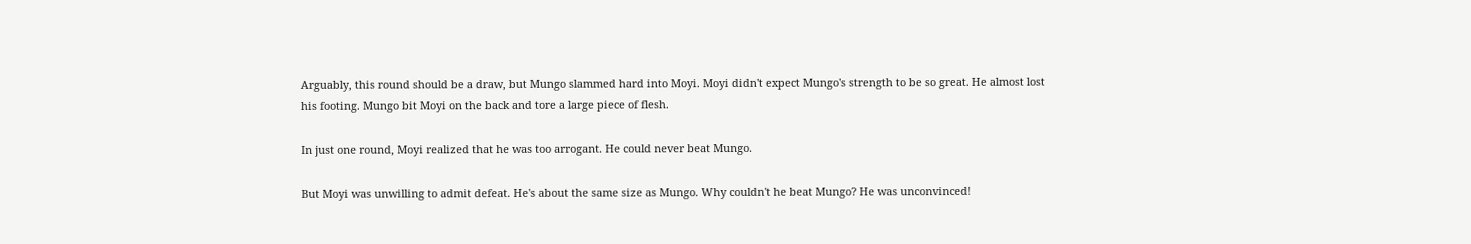Arguably, this round should be a draw, but Mungo slammed hard into Moyi. Moyi didn't expect Mungo's strength to be so great. He almost lost his footing. Mungo bit Moyi on the back and tore a large piece of flesh.

In just one round, Moyi realized that he was too arrogant. He could never beat Mungo.

But Moyi was unwilling to admit defeat. He's about the same size as Mungo. Why couldn't he beat Mungo? He was unconvinced!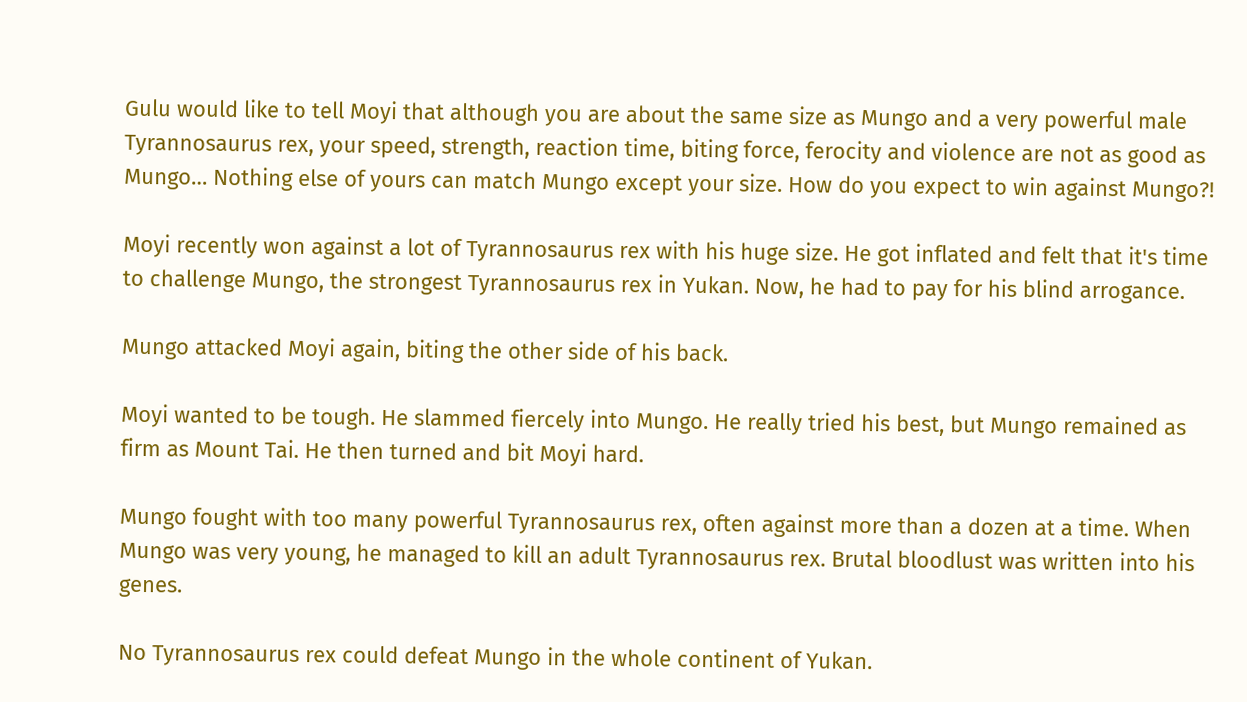Gulu would like to tell Moyi that although you are about the same size as Mungo and a very powerful male Tyrannosaurus rex, your speed, strength, reaction time, biting force, ferocity and violence are not as good as Mungo… Nothing else of yours can match Mungo except your size. How do you expect to win against Mungo?!

Moyi recently won against a lot of Tyrannosaurus rex with his huge size. He got inflated and felt that it's time to challenge Mungo, the strongest Tyrannosaurus rex in Yukan. Now, he had to pay for his blind arrogance.

Mungo attacked Moyi again, biting the other side of his back.

Moyi wanted to be tough. He slammed fiercely into Mungo. He really tried his best, but Mungo remained as firm as Mount Tai. He then turned and bit Moyi hard.

Mungo fought with too many powerful Tyrannosaurus rex, often against more than a dozen at a time. When Mungo was very young, he managed to kill an adult Tyrannosaurus rex. Brutal bloodlust was written into his genes.

No Tyrannosaurus rex could defeat Mungo in the whole continent of Yukan.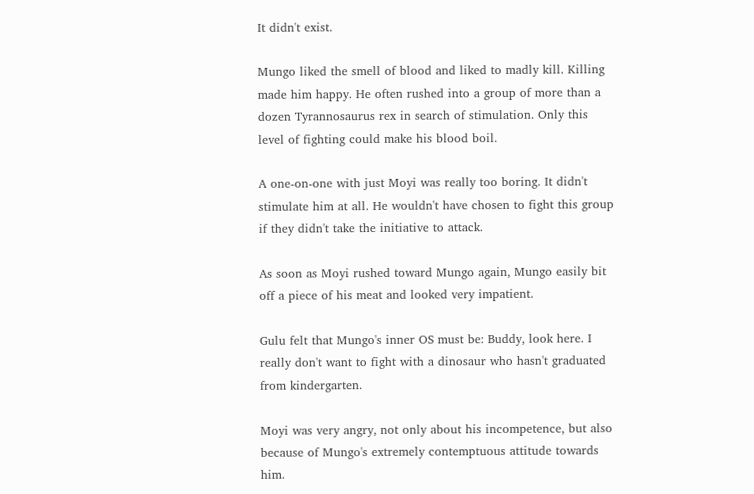It didn't exist.

Mungo liked the smell of blood and liked to madly kill. Killing made him happy. He often rushed into a group of more than a dozen Tyrannosaurus rex in search of stimulation. Only this level of fighting could make his blood boil.

A one-on-one with just Moyi was really too boring. It didn't stimulate him at all. He wouldn't have chosen to fight this group if they didn't take the initiative to attack.

As soon as Moyi rushed toward Mungo again, Mungo easily bit off a piece of his meat and looked very impatient.

Gulu felt that Mungo's inner OS must be: Buddy, look here. I really don't want to fight with a dinosaur who hasn't graduated from kindergarten.

Moyi was very angry, not only about his incompetence, but also because of Mungo's extremely contemptuous attitude towards him.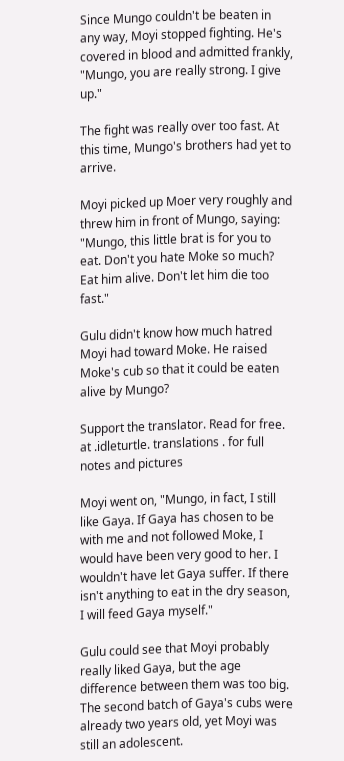Since Mungo couldn't be beaten in any way, Moyi stopped fighting. He's covered in blood and admitted frankly, "Mungo, you are really strong. I give up."

The fight was really over too fast. At this time, Mungo's brothers had yet to arrive.

Moyi picked up Moer very roughly and threw him in front of Mungo, saying: "Mungo, this little brat is for you to eat. Don't you hate Moke so much? Eat him alive. Don't let him die too fast."

Gulu didn't know how much hatred Moyi had toward Moke. He raised Moke's cub so that it could be eaten alive by Mungo?

Support the translator. Read for free. at .idleturtle. translations . for full notes and pictures

Moyi went on, "Mungo, in fact, I still like Gaya. If Gaya has chosen to be with me and not followed Moke, I would have been very good to her. I wouldn't have let Gaya suffer. If there isn't anything to eat in the dry season, I will feed Gaya myself."

Gulu could see that Moyi probably really liked Gaya, but the age difference between them was too big. The second batch of Gaya's cubs were already two years old, yet Moyi was still an adolescent.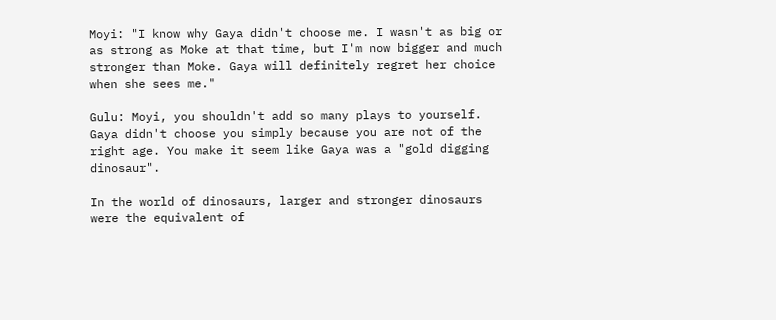Moyi: "I know why Gaya didn't choose me. I wasn't as big or as strong as Moke at that time, but I'm now bigger and much stronger than Moke. Gaya will definitely regret her choice when she sees me."

Gulu: Moyi, you shouldn't add so many plays to yourself. Gaya didn't choose you simply because you are not of the right age. You make it seem like Gaya was a "gold digging dinosaur".

In the world of dinosaurs, larger and stronger dinosaurs were the equivalent of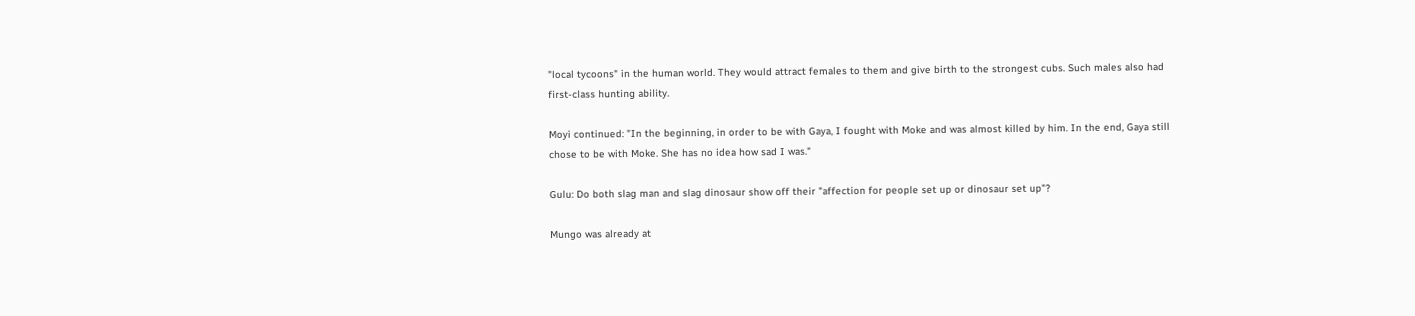"local tycoons" in the human world. They would attract females to them and give birth to the strongest cubs. Such males also had first-class hunting ability.

Moyi continued: "In the beginning, in order to be with Gaya, I fought with Moke and was almost killed by him. In the end, Gaya still chose to be with Moke. She has no idea how sad I was."

Gulu: Do both slag man and slag dinosaur show off their "affection for people set up or dinosaur set up"?

Mungo was already at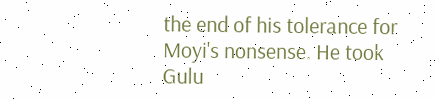the end of his tolerance for Moyi's nonsense. He took Gulu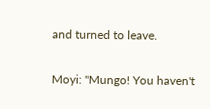and turned to leave.

Moyi: "Mungo! You haven't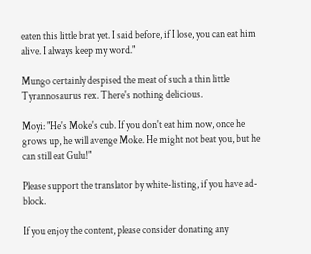eaten this little brat yet. I said before, if I lose, you can eat him alive. I always keep my word."

Mungo certainly despised the meat of such a thin little Tyrannosaurus rex. There's nothing delicious.

Moyi: "He's Moke's cub. If you don't eat him now, once he grows up, he will avenge Moke. He might not beat you, but he can still eat Gulu!"

Please support the translator by white-listing, if you have ad-block.

If you enjoy the content, please consider donating any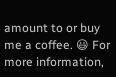amount to or buy me a coffee. 😃 For more information,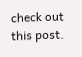check out this post.